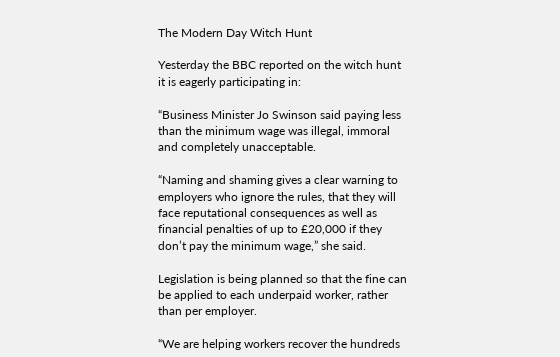The Modern Day Witch Hunt

Yesterday the BBC reported on the witch hunt it is eagerly participating in:

“Business Minister Jo Swinson said paying less than the minimum wage was illegal, immoral and completely unacceptable.

“Naming and shaming gives a clear warning to employers who ignore the rules, that they will face reputational consequences as well as financial penalties of up to £20,000 if they don’t pay the minimum wage,” she said.

Legislation is being planned so that the fine can be applied to each underpaid worker, rather than per employer.

“We are helping workers recover the hundreds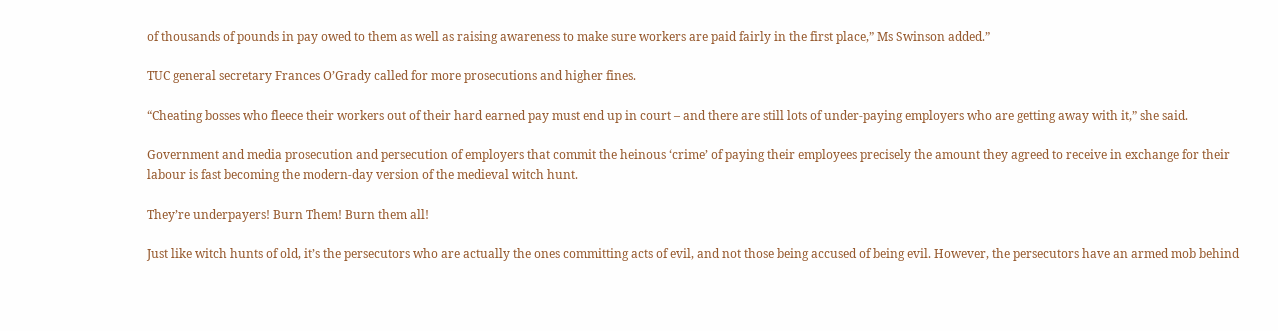of thousands of pounds in pay owed to them as well as raising awareness to make sure workers are paid fairly in the first place,” Ms Swinson added.”

TUC general secretary Frances O’Grady called for more prosecutions and higher fines.

“Cheating bosses who fleece their workers out of their hard earned pay must end up in court – and there are still lots of under-paying employers who are getting away with it,” she said.

Government and media prosecution and persecution of employers that commit the heinous ‘crime’ of paying their employees precisely the amount they agreed to receive in exchange for their labour is fast becoming the modern-day version of the medieval witch hunt.

They’re underpayers! Burn Them! Burn them all!

Just like witch hunts of old, it’s the persecutors who are actually the ones committing acts of evil, and not those being accused of being evil. However, the persecutors have an armed mob behind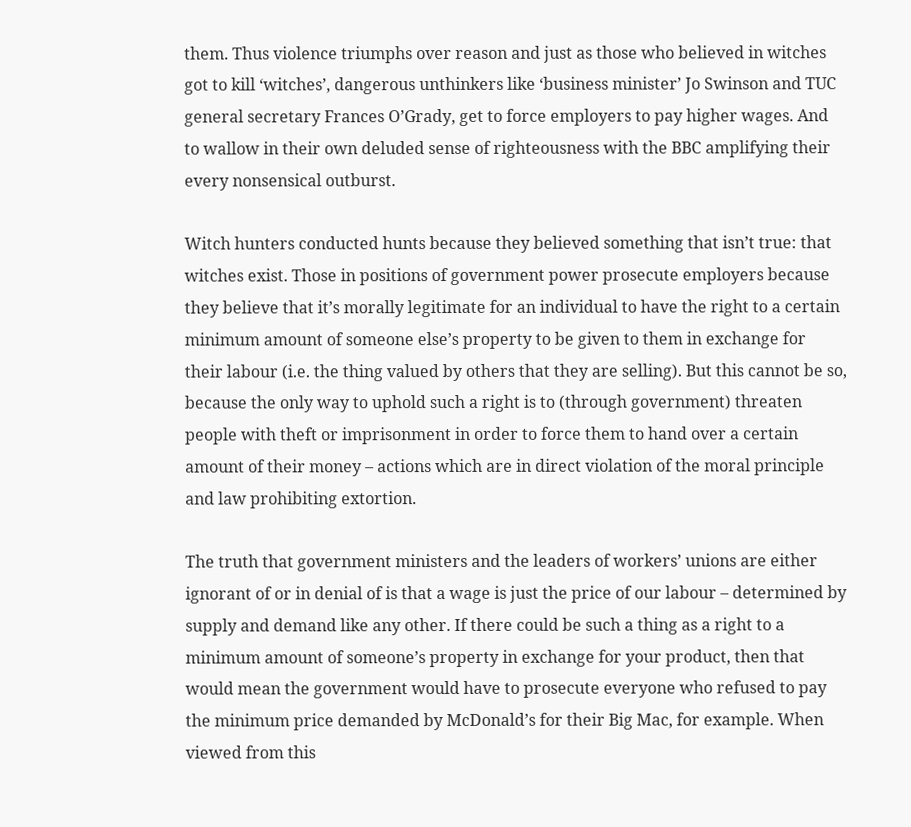them. Thus violence triumphs over reason and just as those who believed in witches got to kill ‘witches’, dangerous unthinkers like ‘business minister’ Jo Swinson and TUC general secretary Frances O’Grady, get to force employers to pay higher wages. And to wallow in their own deluded sense of righteousness with the BBC amplifying their every nonsensical outburst.

Witch hunters conducted hunts because they believed something that isn’t true: that witches exist. Those in positions of government power prosecute employers because they believe that it’s morally legitimate for an individual to have the right to a certain minimum amount of someone else’s property to be given to them in exchange for their labour (i.e. the thing valued by others that they are selling). But this cannot be so, because the only way to uphold such a right is to (through government) threaten people with theft or imprisonment in order to force them to hand over a certain amount of their money – actions which are in direct violation of the moral principle and law prohibiting extortion.

The truth that government ministers and the leaders of workers’ unions are either ignorant of or in denial of is that a wage is just the price of our labour – determined by supply and demand like any other. If there could be such a thing as a right to a minimum amount of someone’s property in exchange for your product, then that would mean the government would have to prosecute everyone who refused to pay the minimum price demanded by McDonald’s for their Big Mac, for example. When viewed from this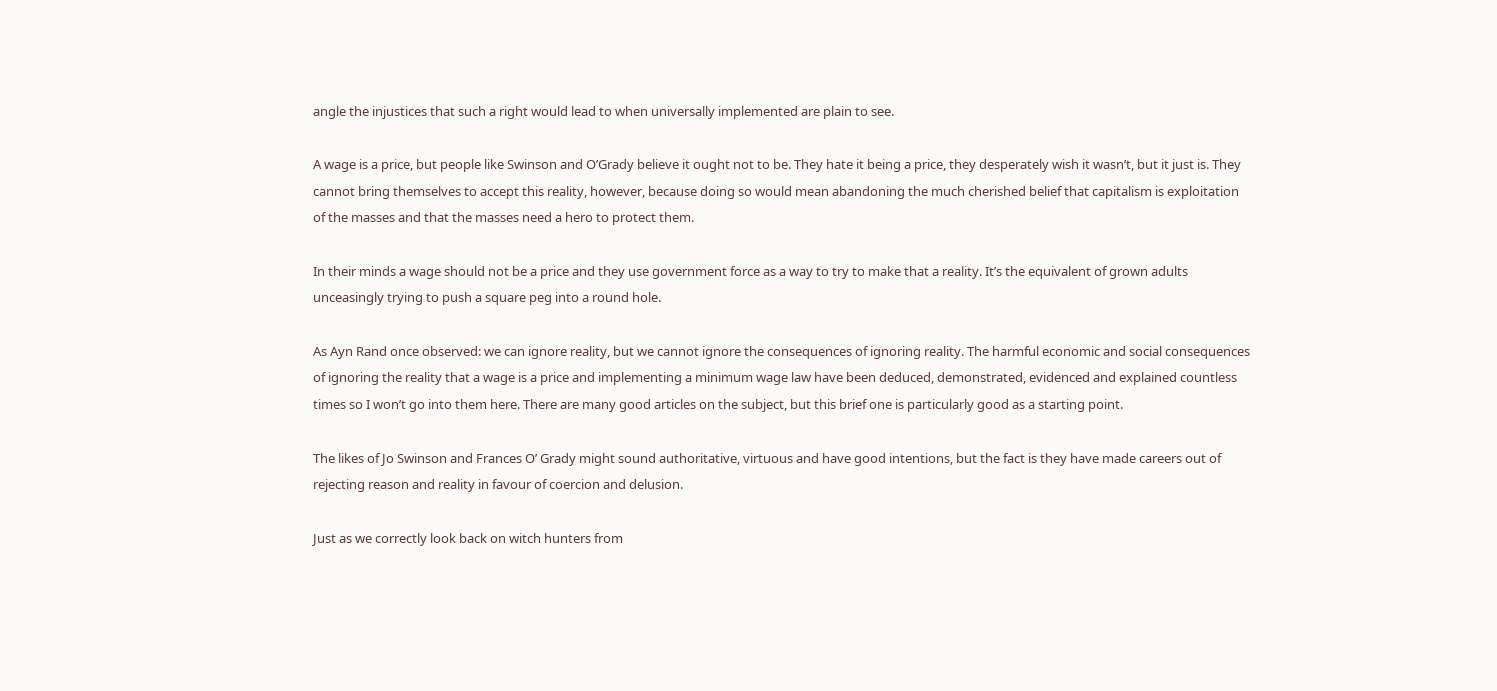angle the injustices that such a right would lead to when universally implemented are plain to see.

A wage is a price, but people like Swinson and O’Grady believe it ought not to be. They hate it being a price, they desperately wish it wasn’t, but it just is. They cannot bring themselves to accept this reality, however, because doing so would mean abandoning the much cherished belief that capitalism is exploitation of the masses and that the masses need a hero to protect them.

In their minds a wage should not be a price and they use government force as a way to try to make that a reality. It’s the equivalent of grown adults unceasingly trying to push a square peg into a round hole.

As Ayn Rand once observed: we can ignore reality, but we cannot ignore the consequences of ignoring reality. The harmful economic and social consequences of ignoring the reality that a wage is a price and implementing a minimum wage law have been deduced, demonstrated, evidenced and explained countless times so I won’t go into them here. There are many good articles on the subject, but this brief one is particularly good as a starting point.

The likes of Jo Swinson and Frances O’ Grady might sound authoritative, virtuous and have good intentions, but the fact is they have made careers out of rejecting reason and reality in favour of coercion and delusion.

Just as we correctly look back on witch hunters from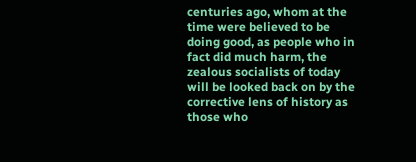centuries ago, whom at the time were believed to be doing good, as people who in fact did much harm, the zealous socialists of today will be looked back on by the corrective lens of history as those who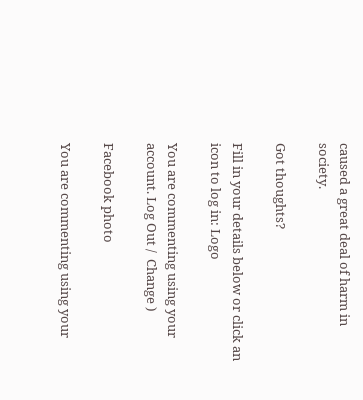caused a great deal of harm in society.

Got thoughts?

Fill in your details below or click an icon to log in: Logo

You are commenting using your account. Log Out /  Change )

Facebook photo

You are commenting using your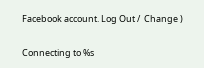Facebook account. Log Out /  Change )

Connecting to %s